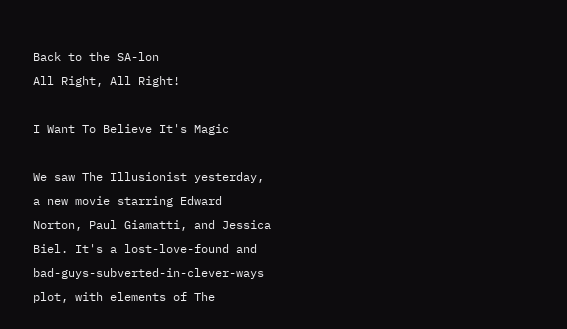Back to the SA-lon
All Right, All Right!

I Want To Believe It's Magic

We saw The Illusionist yesterday, a new movie starring Edward Norton, Paul Giamatti, and Jessica Biel. It's a lost-love-found and bad-guys-subverted-in-clever-ways plot, with elements of The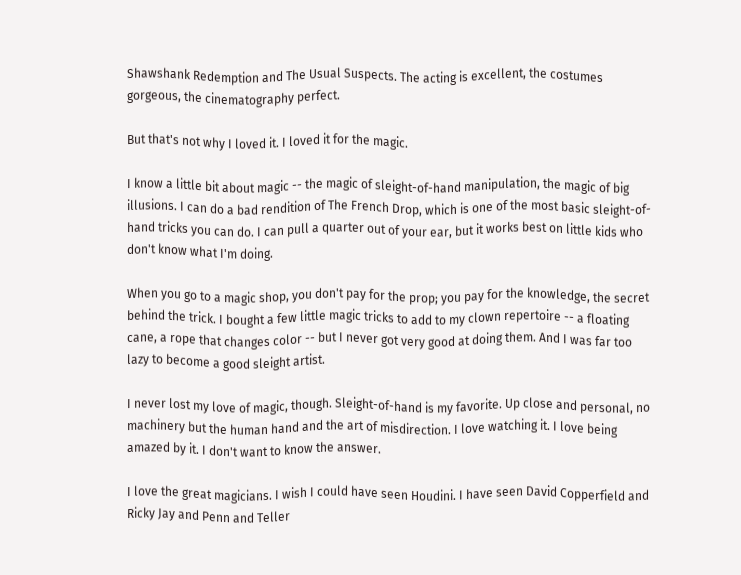Shawshank Redemption and The Usual Suspects. The acting is excellent, the costumes gorgeous, the cinematography perfect.

But that's not why I loved it. I loved it for the magic.

I know a little bit about magic -- the magic of sleight-of-hand manipulation, the magic of big illusions. I can do a bad rendition of The French Drop, which is one of the most basic sleight-of-hand tricks you can do. I can pull a quarter out of your ear, but it works best on little kids who don't know what I'm doing.

When you go to a magic shop, you don't pay for the prop; you pay for the knowledge, the secret behind the trick. I bought a few little magic tricks to add to my clown repertoire -- a floating cane, a rope that changes color -- but I never got very good at doing them. And I was far too lazy to become a good sleight artist.

I never lost my love of magic, though. Sleight-of-hand is my favorite. Up close and personal, no machinery but the human hand and the art of misdirection. I love watching it. I love being amazed by it. I don't want to know the answer.

I love the great magicians. I wish I could have seen Houdini. I have seen David Copperfield and Ricky Jay and Penn and Teller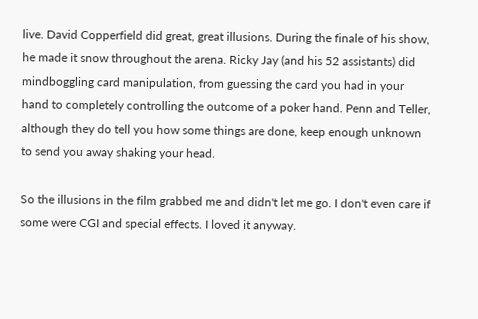live. David Copperfield did great, great illusions. During the finale of his show, he made it snow throughout the arena. Ricky Jay (and his 52 assistants) did mindboggling card manipulation, from guessing the card you had in your hand to completely controlling the outcome of a poker hand. Penn and Teller, although they do tell you how some things are done, keep enough unknown to send you away shaking your head.

So the illusions in the film grabbed me and didn't let me go. I don't even care if some were CGI and special effects. I loved it anyway.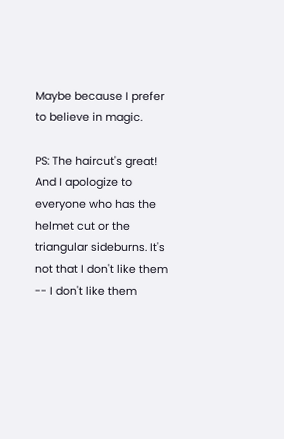Maybe because I prefer to believe in magic.

PS: The haircut's great! And I apologize to everyone who has the helmet cut or the triangular sideburns. It's not that I don't like them -- I don't like them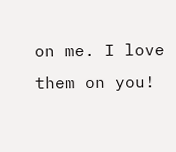on me. I love them on you!